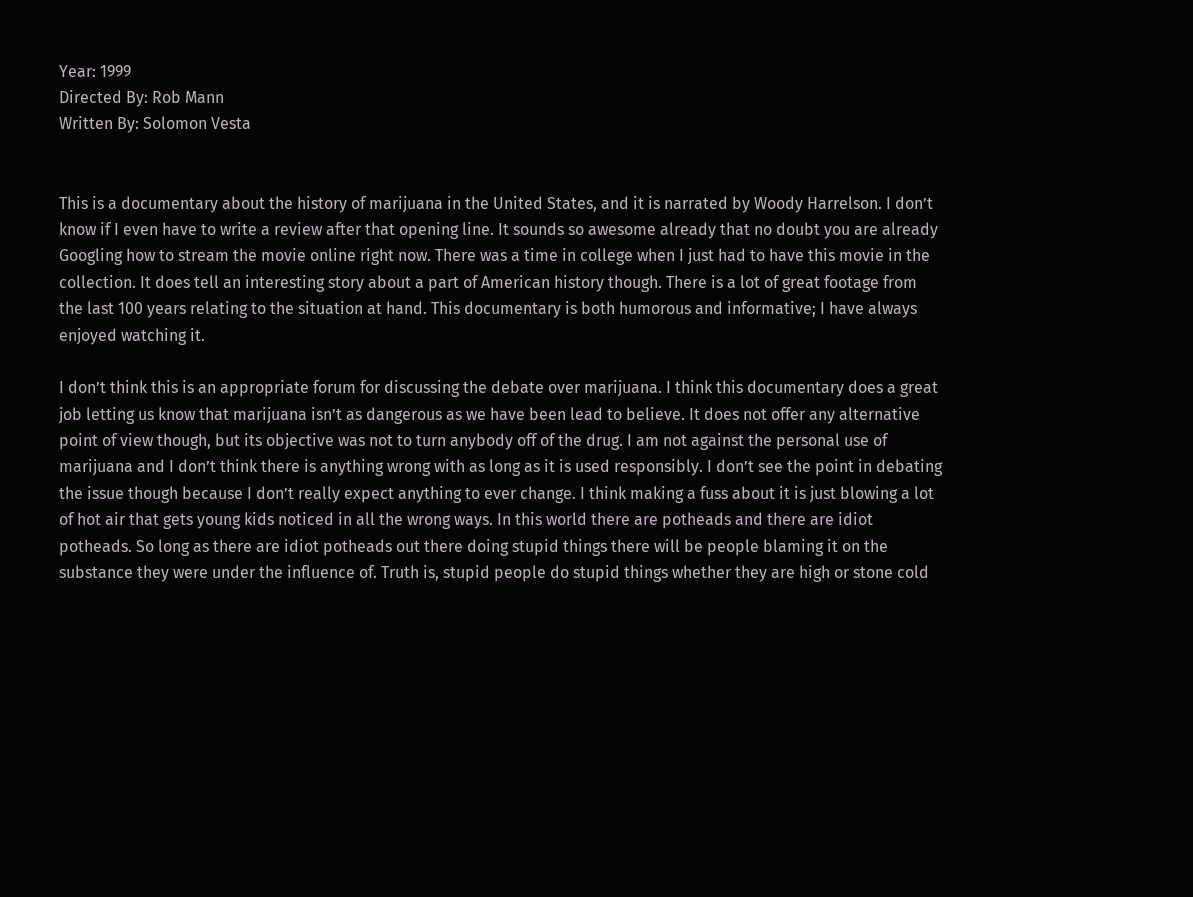Year: 1999
Directed By: Rob Mann
Written By: Solomon Vesta


This is a documentary about the history of marijuana in the United States, and it is narrated by Woody Harrelson. I don’t know if I even have to write a review after that opening line. It sounds so awesome already that no doubt you are already Googling how to stream the movie online right now. There was a time in college when I just had to have this movie in the collection. It does tell an interesting story about a part of American history though. There is a lot of great footage from the last 100 years relating to the situation at hand. This documentary is both humorous and informative; I have always enjoyed watching it.

I don’t think this is an appropriate forum for discussing the debate over marijuana. I think this documentary does a great job letting us know that marijuana isn’t as dangerous as we have been lead to believe. It does not offer any alternative point of view though, but its objective was not to turn anybody off of the drug. I am not against the personal use of marijuana and I don’t think there is anything wrong with as long as it is used responsibly. I don’t see the point in debating the issue though because I don’t really expect anything to ever change. I think making a fuss about it is just blowing a lot of hot air that gets young kids noticed in all the wrong ways. In this world there are potheads and there are idiot potheads. So long as there are idiot potheads out there doing stupid things there will be people blaming it on the substance they were under the influence of. Truth is, stupid people do stupid things whether they are high or stone cold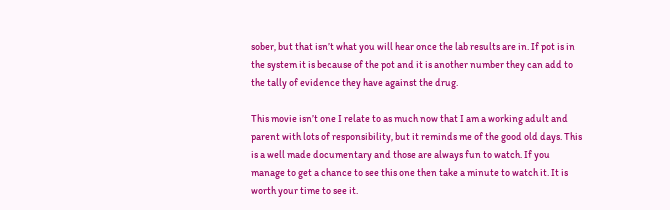sober, but that isn’t what you will hear once the lab results are in. If pot is in the system it is because of the pot and it is another number they can add to the tally of evidence they have against the drug.

This movie isn’t one I relate to as much now that I am a working adult and parent with lots of responsibility, but it reminds me of the good old days. This is a well made documentary and those are always fun to watch. If you manage to get a chance to see this one then take a minute to watch it. It is worth your time to see it.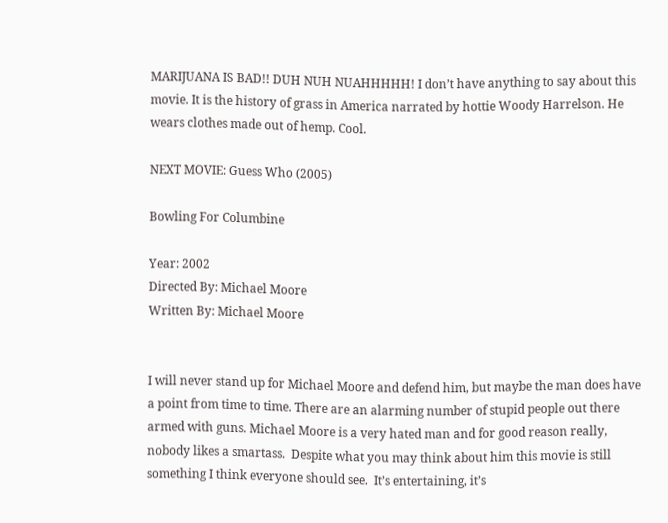MARIJUANA IS BAD!! DUH NUH NUAHHHHH! I don’t have anything to say about this movie. It is the history of grass in America narrated by hottie Woody Harrelson. He wears clothes made out of hemp. Cool.

NEXT MOVIE: Guess Who (2005)

Bowling For Columbine

Year: 2002
Directed By: Michael Moore
Written By: Michael Moore


I will never stand up for Michael Moore and defend him, but maybe the man does have a point from time to time. There are an alarming number of stupid people out there armed with guns. Michael Moore is a very hated man and for good reason really, nobody likes a smartass.  Despite what you may think about him this movie is still something I think everyone should see.  It’s entertaining, it’s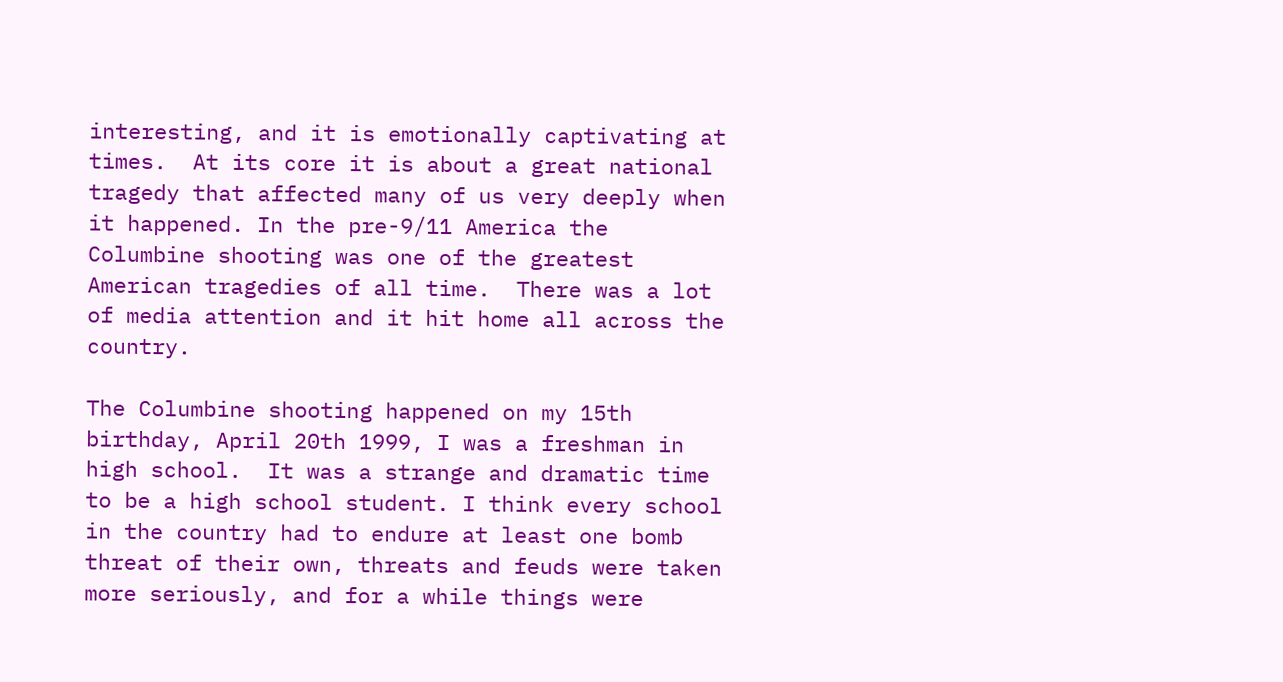interesting, and it is emotionally captivating at times.  At its core it is about a great national tragedy that affected many of us very deeply when it happened. In the pre-9/11 America the Columbine shooting was one of the greatest American tragedies of all time.  There was a lot of media attention and it hit home all across the country.

The Columbine shooting happened on my 15th birthday, April 20th 1999, I was a freshman in high school.  It was a strange and dramatic time to be a high school student. I think every school in the country had to endure at least one bomb threat of their own, threats and feuds were taken more seriously, and for a while things were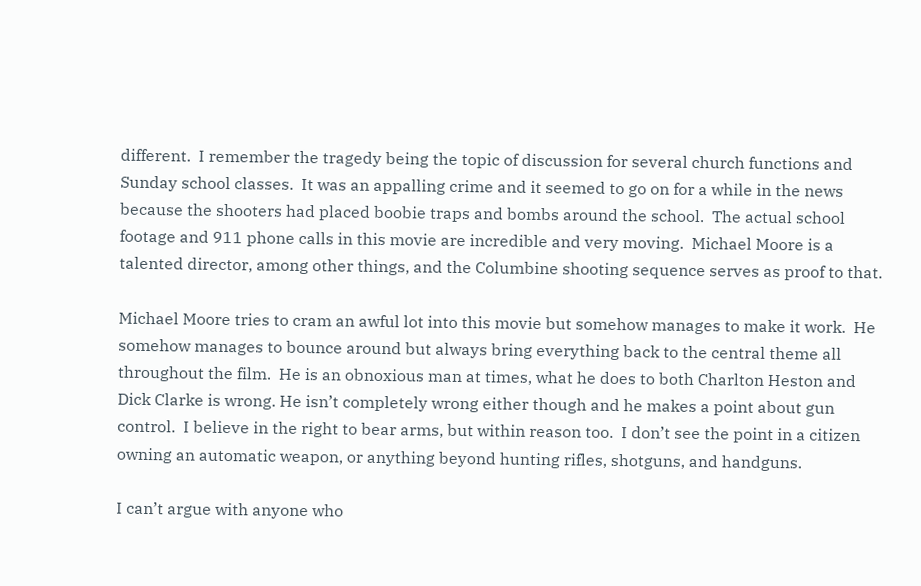different.  I remember the tragedy being the topic of discussion for several church functions and Sunday school classes.  It was an appalling crime and it seemed to go on for a while in the news because the shooters had placed boobie traps and bombs around the school.  The actual school footage and 911 phone calls in this movie are incredible and very moving.  Michael Moore is a talented director, among other things, and the Columbine shooting sequence serves as proof to that.

Michael Moore tries to cram an awful lot into this movie but somehow manages to make it work.  He somehow manages to bounce around but always bring everything back to the central theme all throughout the film.  He is an obnoxious man at times, what he does to both Charlton Heston and Dick Clarke is wrong. He isn’t completely wrong either though and he makes a point about gun control.  I believe in the right to bear arms, but within reason too.  I don’t see the point in a citizen owning an automatic weapon, or anything beyond hunting rifles, shotguns, and handguns.

I can’t argue with anyone who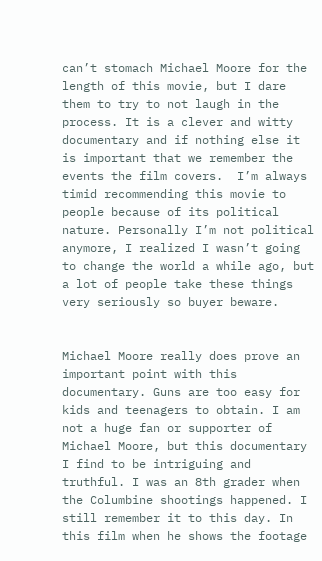can’t stomach Michael Moore for the length of this movie, but I dare them to try to not laugh in the process. It is a clever and witty documentary and if nothing else it is important that we remember the events the film covers.  I’m always timid recommending this movie to people because of its political nature. Personally I’m not political anymore, I realized I wasn’t going to change the world a while ago, but a lot of people take these things very seriously so buyer beware.


Michael Moore really does prove an important point with this documentary. Guns are too easy for kids and teenagers to obtain. I am not a huge fan or supporter of Michael Moore, but this documentary I find to be intriguing and truthful. I was an 8th grader when the Columbine shootings happened. I still remember it to this day. In this film when he shows the footage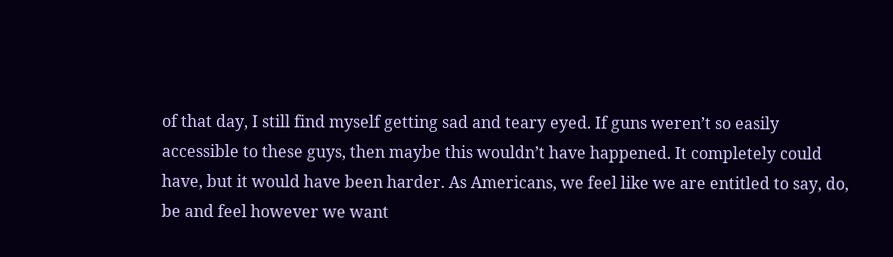of that day, I still find myself getting sad and teary eyed. If guns weren’t so easily accessible to these guys, then maybe this wouldn’t have happened. It completely could have, but it would have been harder. As Americans, we feel like we are entitled to say, do, be and feel however we want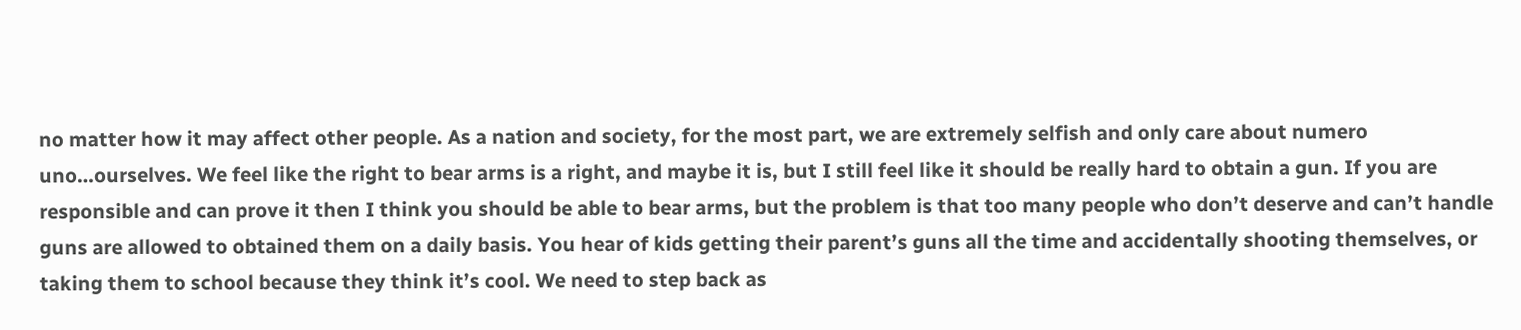no matter how it may affect other people. As a nation and society, for the most part, we are extremely selfish and only care about numero uno…ourselves. We feel like the right to bear arms is a right, and maybe it is, but I still feel like it should be really hard to obtain a gun. If you are responsible and can prove it then I think you should be able to bear arms, but the problem is that too many people who don’t deserve and can’t handle guns are allowed to obtained them on a daily basis. You hear of kids getting their parent’s guns all the time and accidentally shooting themselves, or taking them to school because they think it’s cool. We need to step back as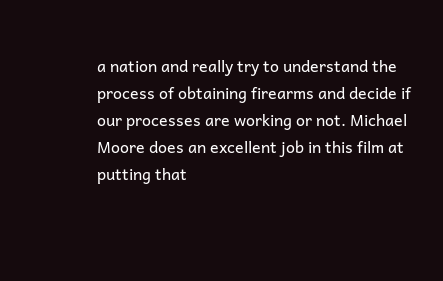a nation and really try to understand the process of obtaining firearms and decide if our processes are working or not. Michael Moore does an excellent job in this film at putting that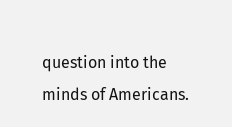question into the minds of Americans.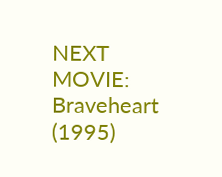NEXT MOVIE: Braveheart (1995)